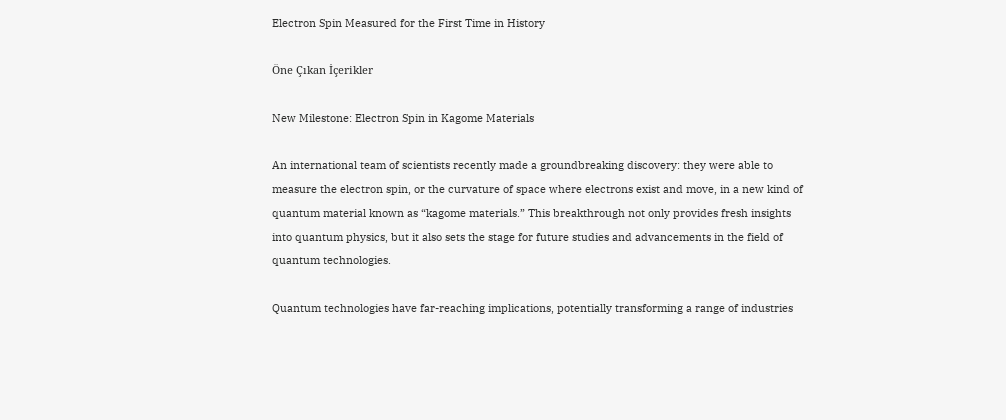Electron Spin Measured for the First Time in History

Öne Çıkan İçerikler

New Milestone: Electron Spin in Kagome Materials

An international team of scientists recently made a groundbreaking discovery: they were able to measure the electron spin, or the curvature of space where electrons exist and move, in a new kind of quantum material known as “kagome materials.” This breakthrough not only provides fresh insights into quantum physics, but it also sets the stage for future studies and advancements in the field of quantum technologies.

Quantum technologies have far-reaching implications, potentially transforming a range of industries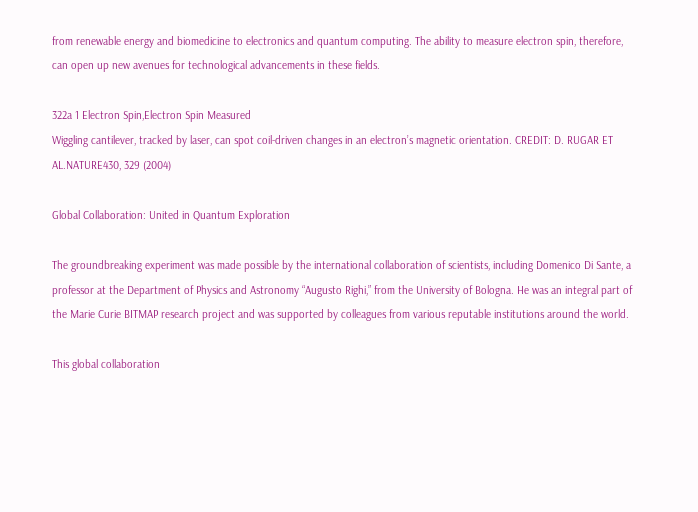from renewable energy and biomedicine to electronics and quantum computing. The ability to measure electron spin, therefore, can open up new avenues for technological advancements in these fields.

322a 1 Electron Spin,Electron Spin Measured
Wiggling cantilever, tracked by laser, can spot coil-driven changes in an electron’s magnetic orientation. CREDIT: D. RUGAR ET AL.NATURE430, 329 (2004)

Global Collaboration: United in Quantum Exploration

The groundbreaking experiment was made possible by the international collaboration of scientists, including Domenico Di Sante, a professor at the Department of Physics and Astronomy “Augusto Righi,” from the University of Bologna. He was an integral part of the Marie Curie BITMAP research project and was supported by colleagues from various reputable institutions around the world.

This global collaboration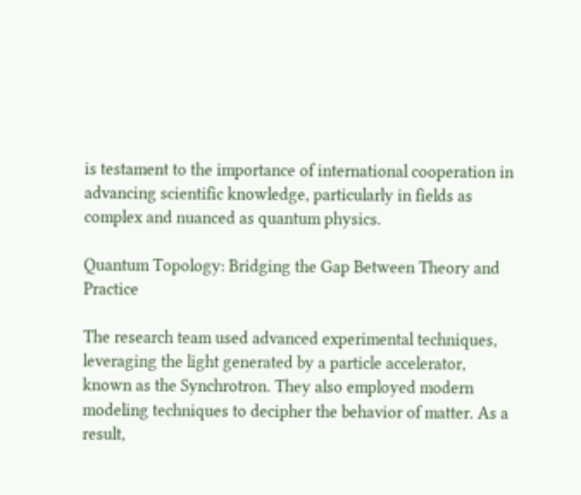is testament to the importance of international cooperation in advancing scientific knowledge, particularly in fields as complex and nuanced as quantum physics.

Quantum Topology: Bridging the Gap Between Theory and Practice

The research team used advanced experimental techniques, leveraging the light generated by a particle accelerator, known as the Synchrotron. They also employed modern modeling techniques to decipher the behavior of matter. As a result,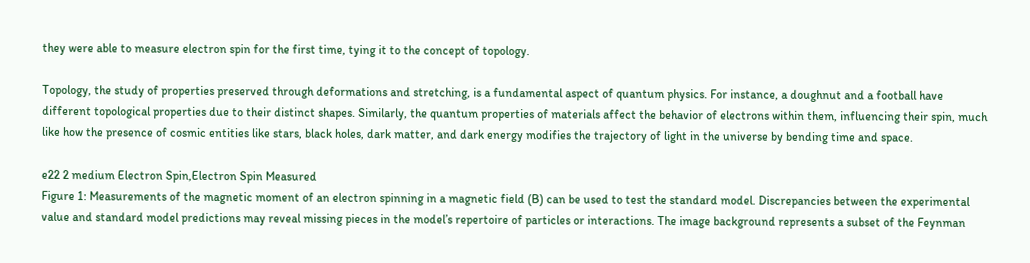they were able to measure electron spin for the first time, tying it to the concept of topology.

Topology, the study of properties preserved through deformations and stretching, is a fundamental aspect of quantum physics. For instance, a doughnut and a football have different topological properties due to their distinct shapes. Similarly, the quantum properties of materials affect the behavior of electrons within them, influencing their spin, much like how the presence of cosmic entities like stars, black holes, dark matter, and dark energy modifies the trajectory of light in the universe by bending time and space.

e22 2 medium Electron Spin,Electron Spin Measured
Figure 1: Measurements of the magnetic moment of an electron spinning in a magnetic field (B) can be used to test the standard model. Discrepancies between the experimental value and standard model predictions may reveal missing pieces in the model’s repertoire of particles or interactions. The image background represents a subset of the Feynman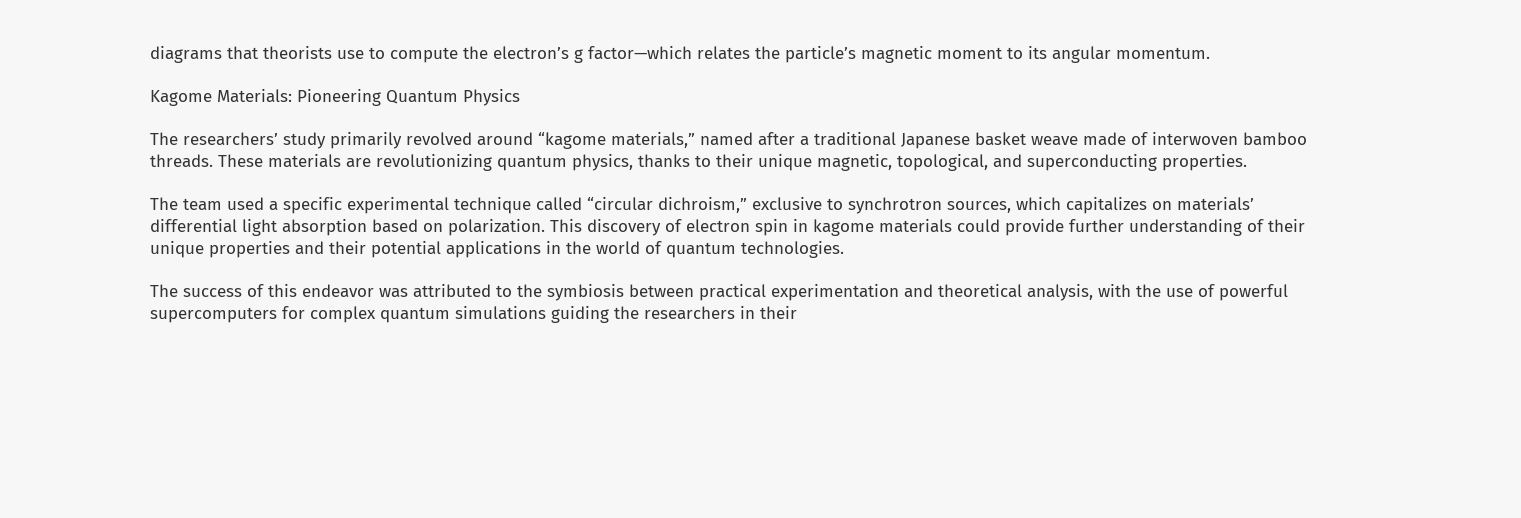diagrams that theorists use to compute the electron’s g factor—which relates the particle’s magnetic moment to its angular momentum.

Kagome Materials: Pioneering Quantum Physics

The researchers’ study primarily revolved around “kagome materials,” named after a traditional Japanese basket weave made of interwoven bamboo threads. These materials are revolutionizing quantum physics, thanks to their unique magnetic, topological, and superconducting properties.

The team used a specific experimental technique called “circular dichroism,” exclusive to synchrotron sources, which capitalizes on materials’ differential light absorption based on polarization. This discovery of electron spin in kagome materials could provide further understanding of their unique properties and their potential applications in the world of quantum technologies.

The success of this endeavor was attributed to the symbiosis between practical experimentation and theoretical analysis, with the use of powerful supercomputers for complex quantum simulations guiding the researchers in their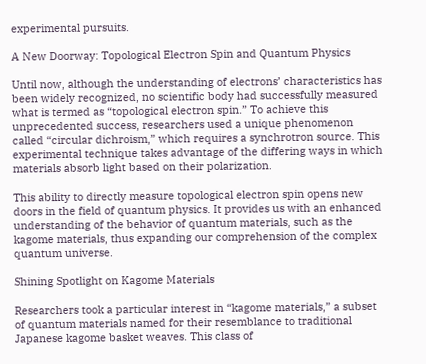experimental pursuits.

A New Doorway: Topological Electron Spin and Quantum Physics

Until now, although the understanding of electrons’ characteristics has been widely recognized, no scientific body had successfully measured what is termed as “topological electron spin.” To achieve this unprecedented success, researchers used a unique phenomenon called “circular dichroism,” which requires a synchrotron source. This experimental technique takes advantage of the differing ways in which materials absorb light based on their polarization.

This ability to directly measure topological electron spin opens new doors in the field of quantum physics. It provides us with an enhanced understanding of the behavior of quantum materials, such as the kagome materials, thus expanding our comprehension of the complex quantum universe.

Shining Spotlight on Kagome Materials

Researchers took a particular interest in “kagome materials,” a subset of quantum materials named for their resemblance to traditional Japanese kagome basket weaves. This class of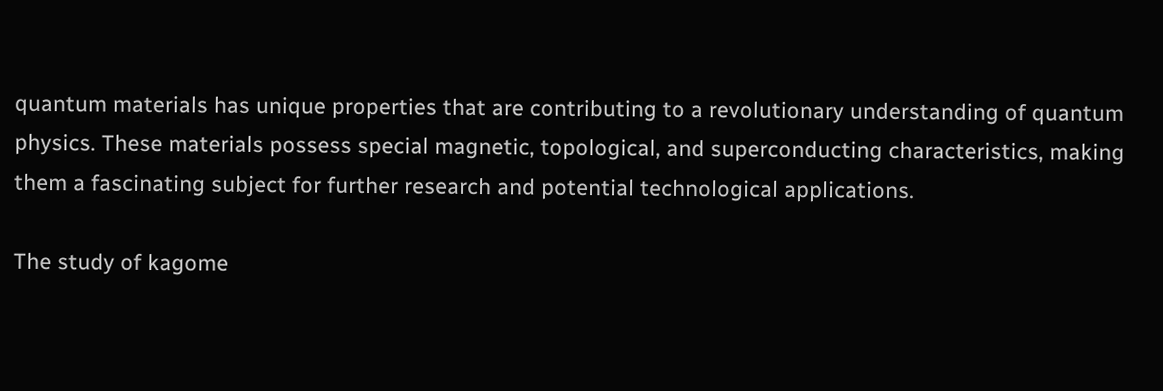quantum materials has unique properties that are contributing to a revolutionary understanding of quantum physics. These materials possess special magnetic, topological, and superconducting characteristics, making them a fascinating subject for further research and potential technological applications.

The study of kagome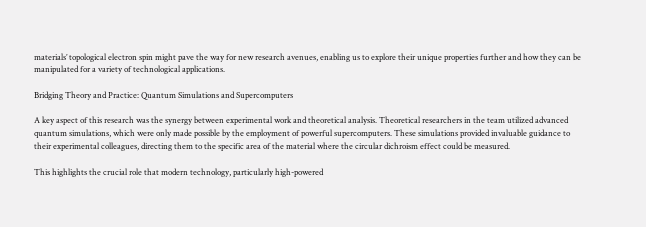materials’ topological electron spin might pave the way for new research avenues, enabling us to explore their unique properties further and how they can be manipulated for a variety of technological applications.

Bridging Theory and Practice: Quantum Simulations and Supercomputers

A key aspect of this research was the synergy between experimental work and theoretical analysis. Theoretical researchers in the team utilized advanced quantum simulations, which were only made possible by the employment of powerful supercomputers. These simulations provided invaluable guidance to their experimental colleagues, directing them to the specific area of the material where the circular dichroism effect could be measured.

This highlights the crucial role that modern technology, particularly high-powered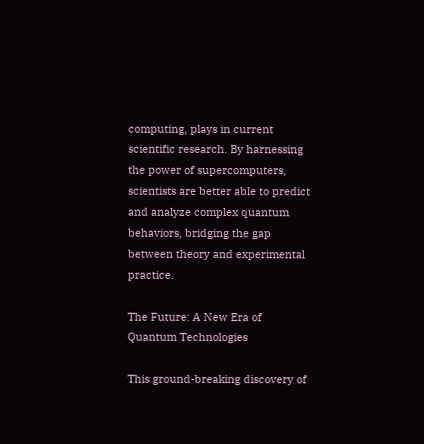computing, plays in current scientific research. By harnessing the power of supercomputers, scientists are better able to predict and analyze complex quantum behaviors, bridging the gap between theory and experimental practice.

The Future: A New Era of Quantum Technologies

This ground-breaking discovery of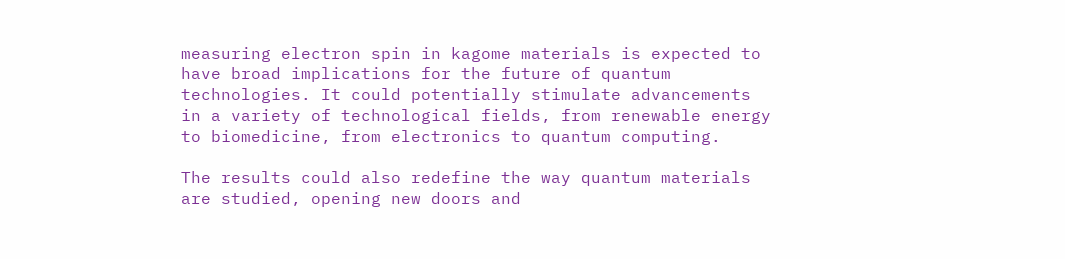measuring electron spin in kagome materials is expected to have broad implications for the future of quantum technologies. It could potentially stimulate advancements in a variety of technological fields, from renewable energy to biomedicine, from electronics to quantum computing.

The results could also redefine the way quantum materials are studied, opening new doors and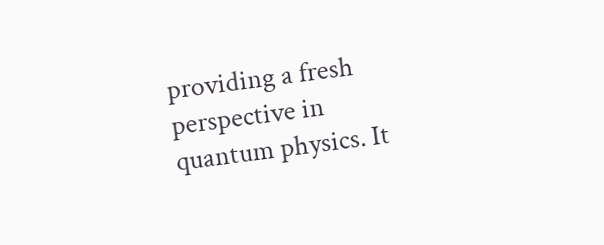providing a fresh perspective in quantum physics. It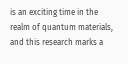is an exciting time in the realm of quantum materials, and this research marks a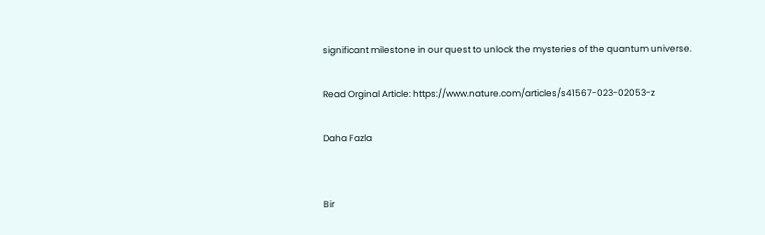significant milestone in our quest to unlock the mysteries of the quantum universe.

Read Orginal Article: https://www.nature.com/articles/s41567-023-02053-z

Daha Fazla


Bir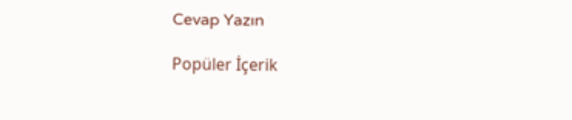Cevap Yazın

Popüler İçerik